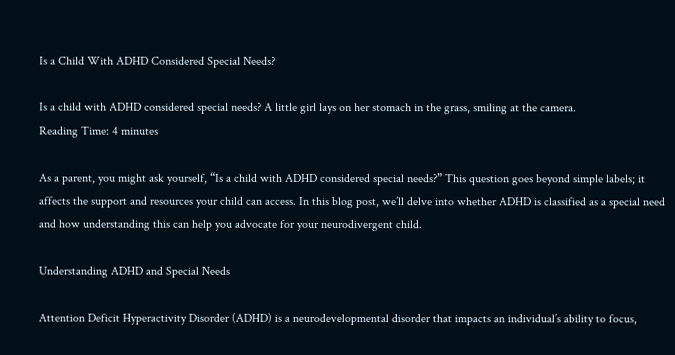Is a Child With ADHD Considered Special Needs?

Is a child with ADHD considered special needs? A little girl lays on her stomach in the grass, smiling at the camera.
Reading Time: 4 minutes

As a parent, you might ask yourself, “Is a child with ADHD considered special needs?” This question goes beyond simple labels; it affects the support and resources your child can access. In this blog post, we’ll delve into whether ADHD is classified as a special need and how understanding this can help you advocate for your neurodivergent child.

Understanding ADHD and Special Needs

Attention Deficit Hyperactivity Disorder (ADHD) is a neurodevelopmental disorder that impacts an individual’s ability to focus,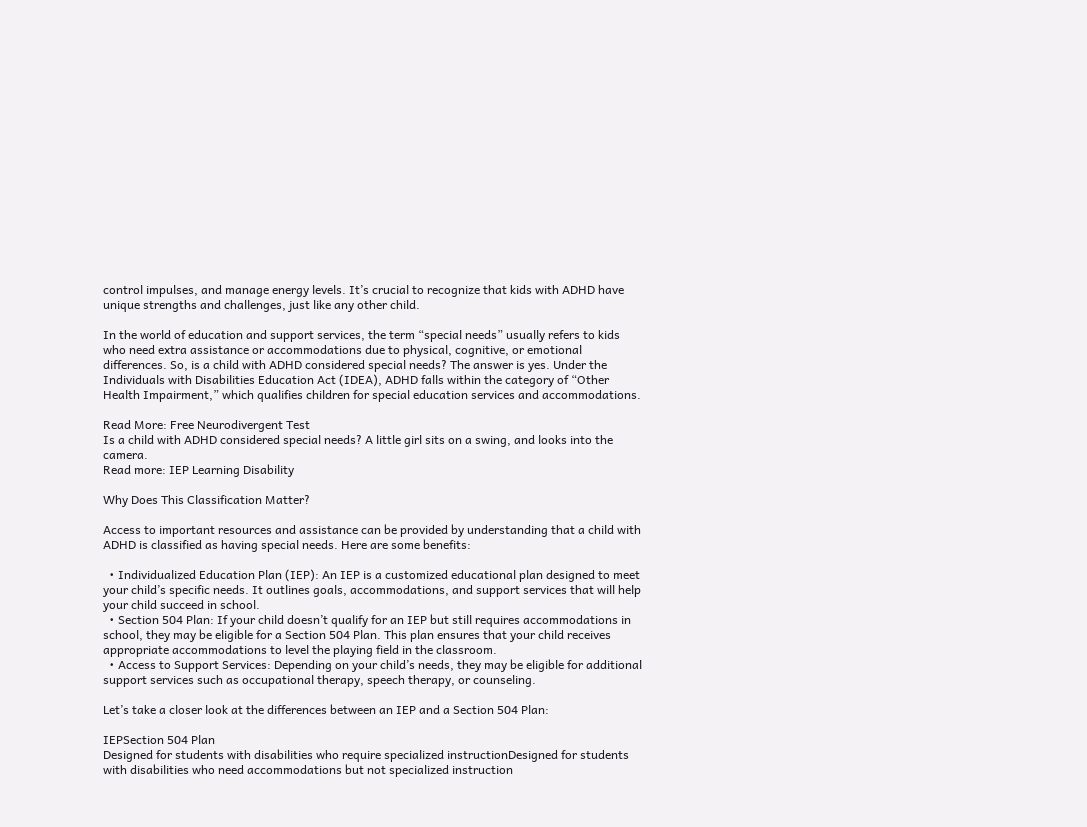control impulses, and manage energy levels. It’s crucial to recognize that kids with ADHD have unique strengths and challenges, just like any other child.

In the world of education and support services, the term “special needs” usually refers to kids who need extra assistance or accommodations due to physical, cognitive, or emotional differences. So, is a child with ADHD considered special needs? The answer is yes. Under the Individuals with Disabilities Education Act (IDEA), ADHD falls within the category of “Other Health Impairment,” which qualifies children for special education services and accommodations.

Read More: Free Neurodivergent Test
Is a child with ADHD considered special needs? A little girl sits on a swing, and looks into the camera.
Read more: IEP Learning Disability

Why Does This Classification Matter?

Access to important resources and assistance can be provided by understanding that a child with ADHD is classified as having special needs. Here are some benefits:

  • Individualized Education Plan (IEP): An IEP is a customized educational plan designed to meet your child’s specific needs. It outlines goals, accommodations, and support services that will help your child succeed in school.
  • Section 504 Plan: If your child doesn’t qualify for an IEP but still requires accommodations in school, they may be eligible for a Section 504 Plan. This plan ensures that your child receives appropriate accommodations to level the playing field in the classroom.
  • Access to Support Services: Depending on your child’s needs, they may be eligible for additional support services such as occupational therapy, speech therapy, or counseling.

Let’s take a closer look at the differences between an IEP and a Section 504 Plan:

IEPSection 504 Plan
Designed for students with disabilities who require specialized instructionDesigned for students with disabilities who need accommodations but not specialized instruction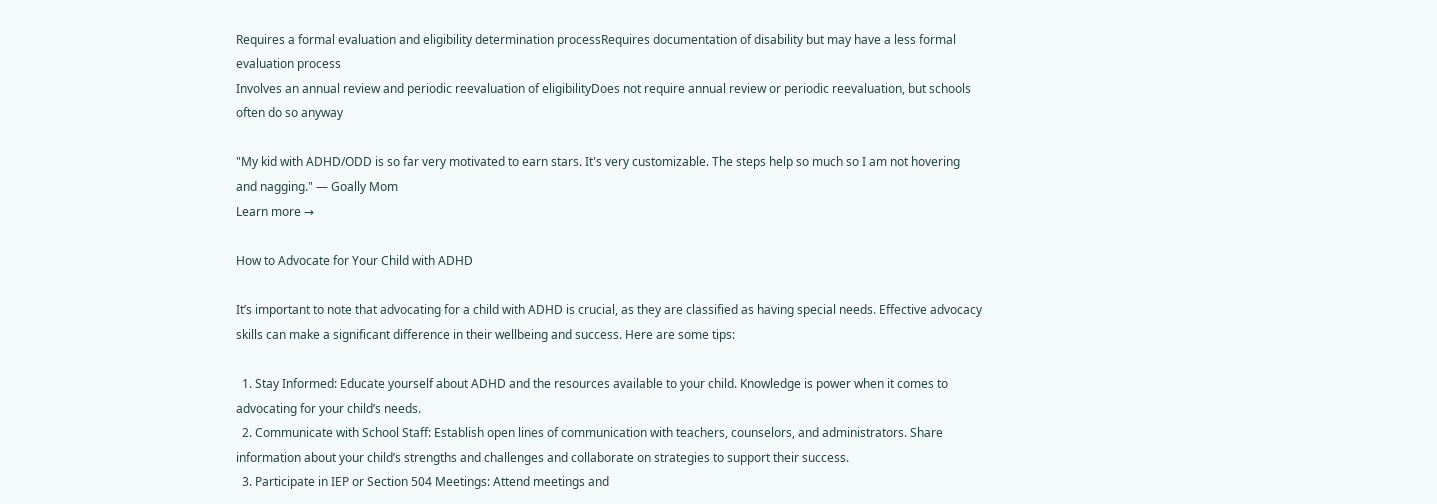Requires a formal evaluation and eligibility determination processRequires documentation of disability but may have a less formal evaluation process
Involves an annual review and periodic reevaluation of eligibilityDoes not require annual review or periodic reevaluation, but schools often do so anyway

"My kid with ADHD/ODD is so far very motivated to earn stars. It's very customizable. The steps help so much so I am not hovering and nagging." — Goally Mom
Learn more →

How to Advocate for Your Child with ADHD

It’s important to note that advocating for a child with ADHD is crucial, as they are classified as having special needs. Effective advocacy skills can make a significant difference in their wellbeing and success. Here are some tips:

  1. Stay Informed: Educate yourself about ADHD and the resources available to your child. Knowledge is power when it comes to advocating for your child’s needs.
  2. Communicate with School Staff: Establish open lines of communication with teachers, counselors, and administrators. Share information about your child’s strengths and challenges and collaborate on strategies to support their success.
  3. Participate in IEP or Section 504 Meetings: Attend meetings and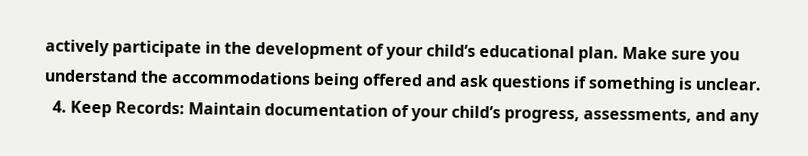actively participate in the development of your child’s educational plan. Make sure you understand the accommodations being offered and ask questions if something is unclear.
  4. Keep Records: Maintain documentation of your child’s progress, assessments, and any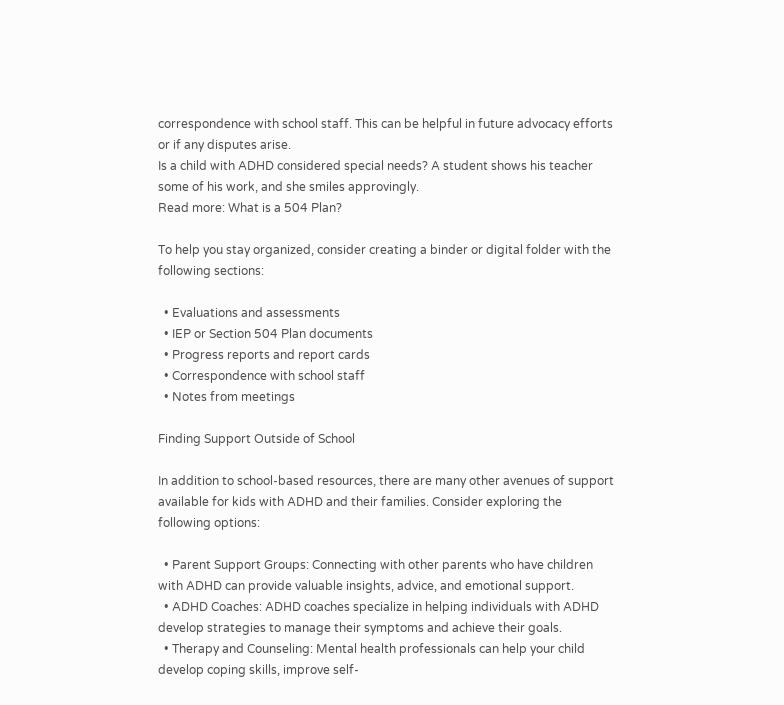correspondence with school staff. This can be helpful in future advocacy efforts or if any disputes arise.
Is a child with ADHD considered special needs? A student shows his teacher some of his work, and she smiles approvingly.
Read more: What is a 504 Plan?

To help you stay organized, consider creating a binder or digital folder with the following sections:

  • Evaluations and assessments
  • IEP or Section 504 Plan documents
  • Progress reports and report cards
  • Correspondence with school staff
  • Notes from meetings

Finding Support Outside of School

In addition to school-based resources, there are many other avenues of support available for kids with ADHD and their families. Consider exploring the following options:

  • Parent Support Groups: Connecting with other parents who have children with ADHD can provide valuable insights, advice, and emotional support.
  • ADHD Coaches: ADHD coaches specialize in helping individuals with ADHD develop strategies to manage their symptoms and achieve their goals.
  • Therapy and Counseling: Mental health professionals can help your child develop coping skills, improve self-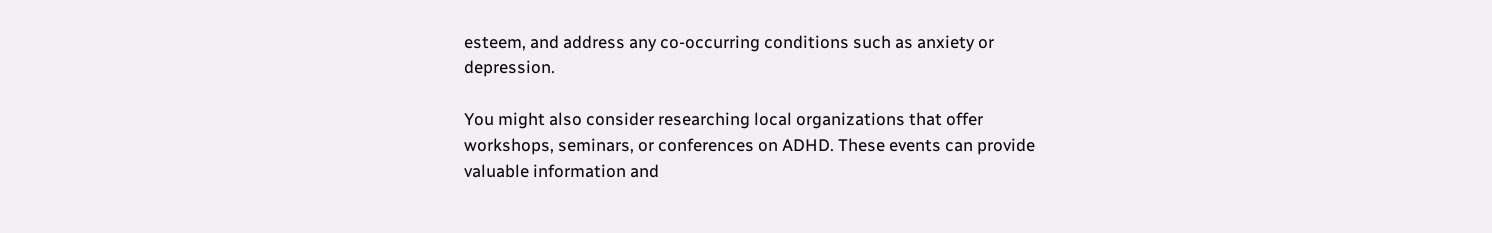esteem, and address any co-occurring conditions such as anxiety or depression.

You might also consider researching local organizations that offer workshops, seminars, or conferences on ADHD. These events can provide valuable information and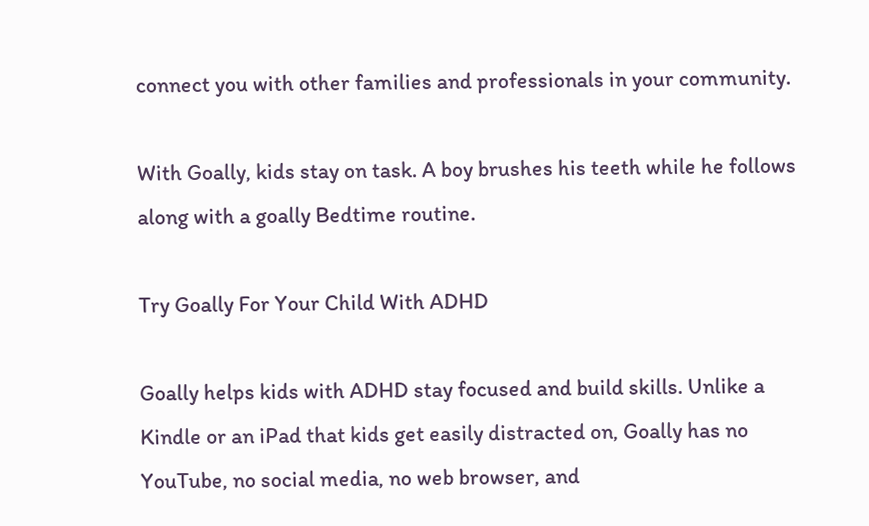connect you with other families and professionals in your community.

With Goally, kids stay on task. A boy brushes his teeth while he follows along with a goally Bedtime routine.

Try Goally For Your Child With ADHD

Goally helps kids with ADHD stay focused and build skills. Unlike a Kindle or an iPad that kids get easily distracted on, Goally has no YouTube, no social media, no web browser, and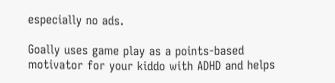especially no ads.

Goally uses game play as a points-based motivator for your kiddo with ADHD and helps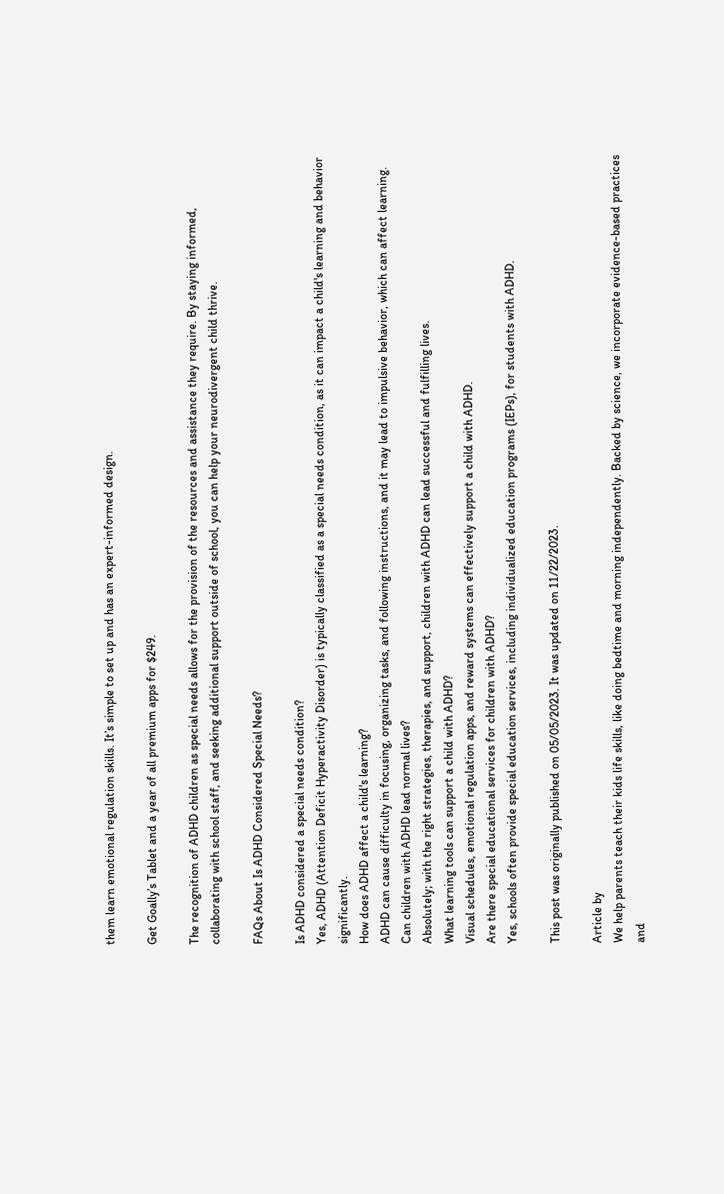them learn emotional regulation skills. It’s simple to set up and has an expert-informed design.

Get Goally’s Tablet and a year of all premium apps for $249.

The recognition of ADHD children as special needs allows for the provision of the resources and assistance they require. By staying informed, collaborating with school staff, and seeking additional support outside of school, you can help your neurodivergent child thrive.

FAQs About Is ADHD Considered Special Needs?

Is ADHD considered a special needs condition?
Yes, ADHD (Attention Deficit Hyperactivity Disorder) is typically classified as a special needs condition, as it can impact a child's learning and behavior significantly.
How does ADHD affect a child's learning?
ADHD can cause difficulty in focusing, organizing tasks, and following instructions, and it may lead to impulsive behavior, which can affect learning.
Can children with ADHD lead normal lives?
Absolutely; with the right strategies, therapies, and support, children with ADHD can lead successful and fulfilling lives.
What learning tools can support a child with ADHD?
Visual schedules, emotional regulation apps, and reward systems can effectively support a child with ADHD.
Are there special educational services for children with ADHD?
Yes, schools often provide special education services, including individualized education programs (IEPs), for students with ADHD.

This post was originally published on 05/05/2023. It was updated on 11/22/2023.

Article by
We help parents teach their kids life skills, like doing bedtime and morning independently. Backed by science, we incorporate evidence-based practices and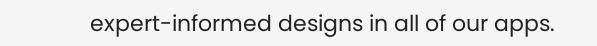expert-informed designs in all of our apps.